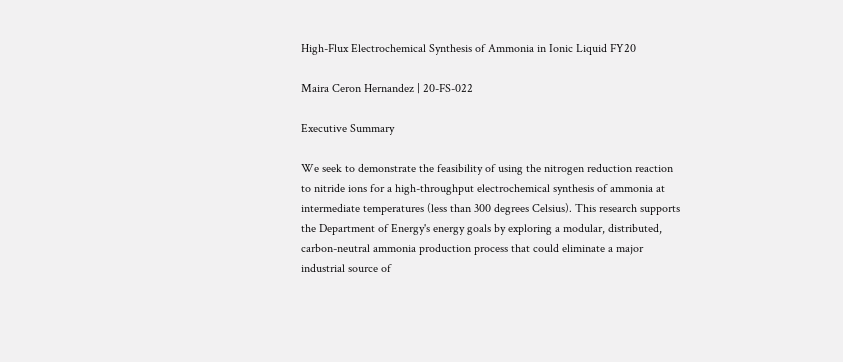High-Flux Electrochemical Synthesis of Ammonia in Ionic Liquid FY20

Maira Ceron Hernandez | 20-FS-022

Executive Summary

We seek to demonstrate the feasibility of using the nitrogen reduction reaction to nitride ions for a high-throughput electrochemical synthesis of ammonia at intermediate temperatures (less than 300 degrees Celsius). This research supports the Department of Energy's energy goals by exploring a modular, distributed, carbon-neutral ammonia production process that could eliminate a major industrial source of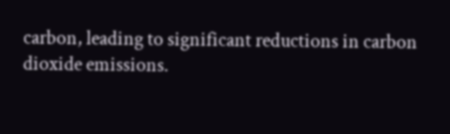carbon, leading to significant reductions in carbon dioxide emissions.